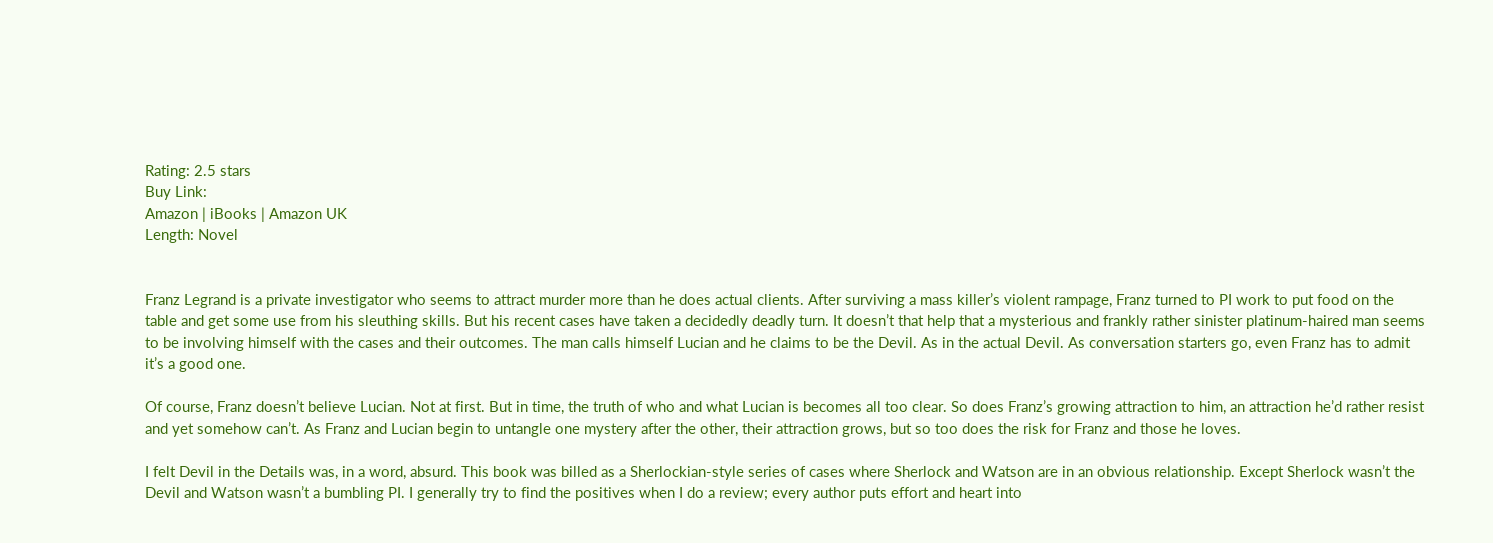Rating: 2.5 stars
Buy Link:
Amazon | iBooks | Amazon UK
Length: Novel


Franz Legrand is a private investigator who seems to attract murder more than he does actual clients. After surviving a mass killer’s violent rampage, Franz turned to PI work to put food on the table and get some use from his sleuthing skills. But his recent cases have taken a decidedly deadly turn. It doesn’t that help that a mysterious and frankly rather sinister platinum-haired man seems to be involving himself with the cases and their outcomes. The man calls himself Lucian and he claims to be the Devil. As in the actual Devil. As conversation starters go, even Franz has to admit it’s a good one.

Of course, Franz doesn’t believe Lucian. Not at first. But in time, the truth of who and what Lucian is becomes all too clear. So does Franz’s growing attraction to him, an attraction he’d rather resist and yet somehow can’t. As Franz and Lucian begin to untangle one mystery after the other, their attraction grows, but so too does the risk for Franz and those he loves.

I felt Devil in the Details was, in a word, absurd. This book was billed as a Sherlockian-style series of cases where Sherlock and Watson are in an obvious relationship. Except Sherlock wasn’t the Devil and Watson wasn’t a bumbling PI. I generally try to find the positives when I do a review; every author puts effort and heart into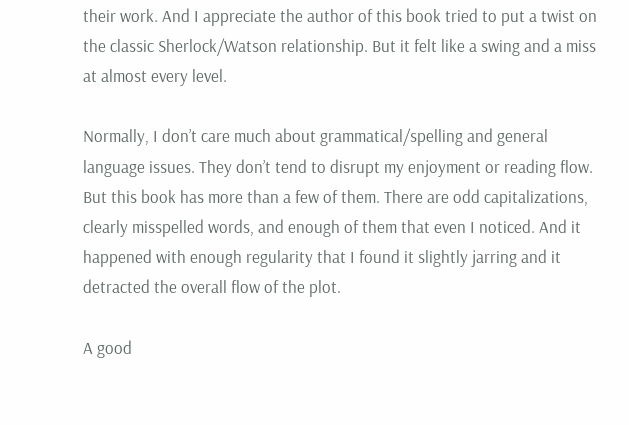their work. And I appreciate the author of this book tried to put a twist on the classic Sherlock/Watson relationship. But it felt like a swing and a miss at almost every level.

Normally, I don’t care much about grammatical/spelling and general language issues. They don’t tend to disrupt my enjoyment or reading flow. But this book has more than a few of them. There are odd capitalizations, clearly misspelled words, and enough of them that even I noticed. And it happened with enough regularity that I found it slightly jarring and it detracted the overall flow of the plot.

A good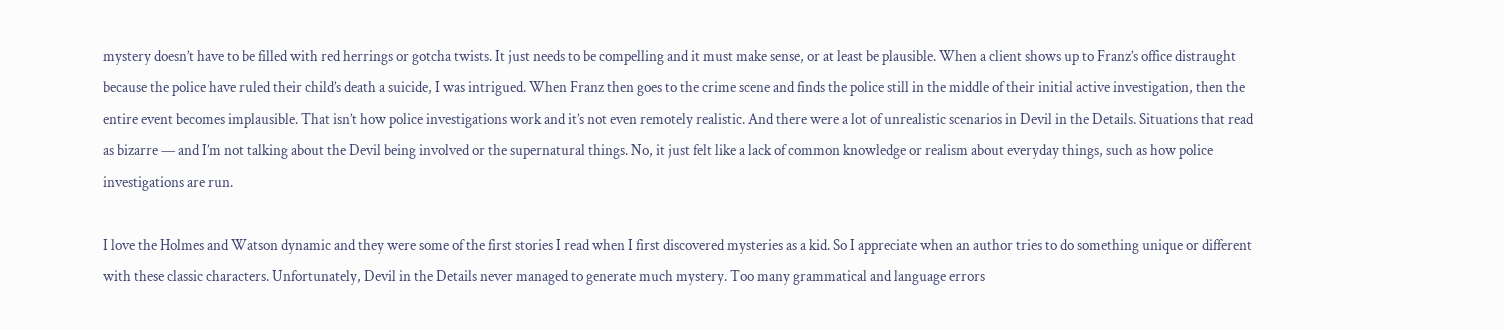mystery doesn’t have to be filled with red herrings or gotcha twists. It just needs to be compelling and it must make sense, or at least be plausible. When a client shows up to Franz’s office distraught because the police have ruled their child’s death a suicide, I was intrigued. When Franz then goes to the crime scene and finds the police still in the middle of their initial active investigation, then the entire event becomes implausible. That isn’t how police investigations work and it’s not even remotely realistic. And there were a lot of unrealistic scenarios in Devil in the Details. Situations that read as bizarre — and I’m not talking about the Devil being involved or the supernatural things. No, it just felt like a lack of common knowledge or realism about everyday things, such as how police investigations are run.

I love the Holmes and Watson dynamic and they were some of the first stories I read when I first discovered mysteries as a kid. So I appreciate when an author tries to do something unique or different with these classic characters. Unfortunately, Devil in the Details never managed to generate much mystery. Too many grammatical and language errors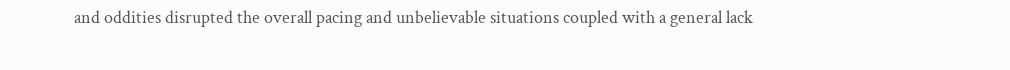and oddities disrupted the overall pacing and unbelievable situations coupled with a general lack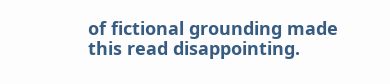of fictional grounding made this read disappointing.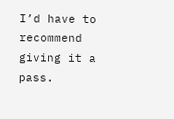I’d have to recommend giving it a pass.